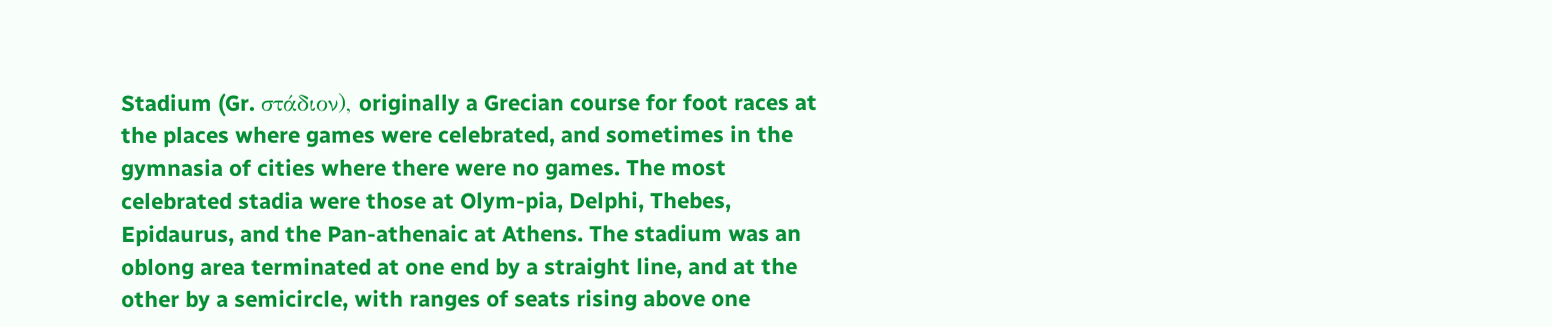Stadium (Gr. στάδιον), originally a Grecian course for foot races at the places where games were celebrated, and sometimes in the gymnasia of cities where there were no games. The most celebrated stadia were those at Olym-pia, Delphi, Thebes, Epidaurus, and the Pan-athenaic at Athens. The stadium was an oblong area terminated at one end by a straight line, and at the other by a semicircle, with ranges of seats rising above one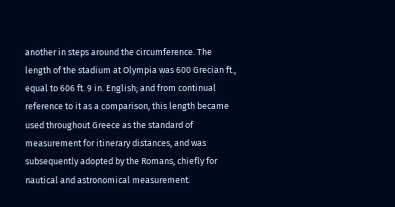another in steps around the circumference. The length of the stadium at Olympia was 600 Grecian ft., equal to 606 ft. 9 in. English; and from continual reference to it as a comparison, this length became used throughout Greece as the standard of measurement for itinerary distances, and was subsequently adopted by the Romans, chiefly for nautical and astronomical measurement.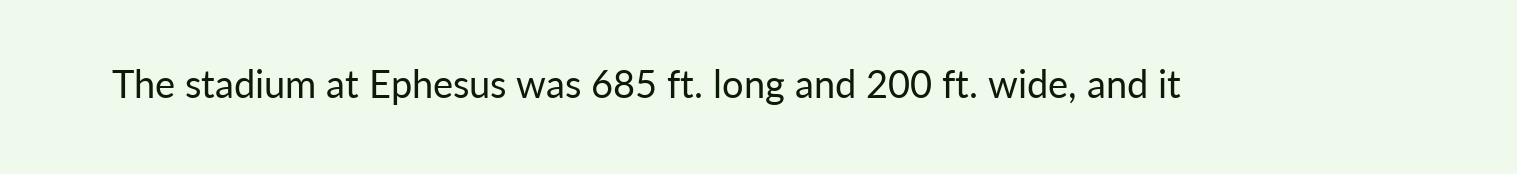The stadium at Ephesus was 685 ft. long and 200 ft. wide, and it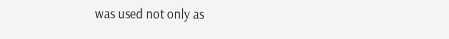was used not only as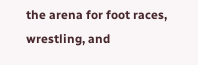the arena for foot races, wrestling, and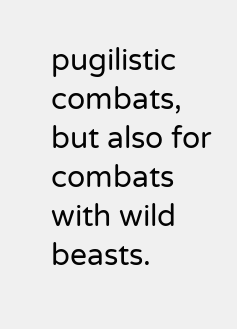pugilistic combats, but also for combats with wild beasts.